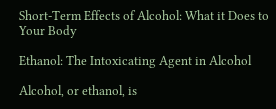Short-Term Effects of Alcohol: What it Does to Your Body

Ethanol: The Intoxicating Agent in Alcohol

Alcohol, or ethanol, is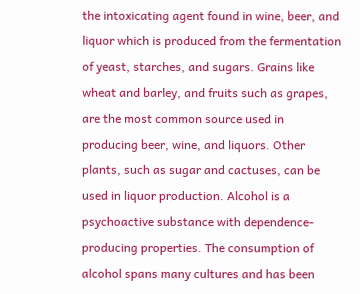the intoxicating agent found in wine, beer, and liquor which is produced from the fermentation of yeast, starches, and sugars. Grains like wheat and barley, and fruits such as grapes, are the most common source used in producing beer, wine, and liquors. Other plants, such as sugar and cactuses, can be used in liquor production. Alcohol is a psychoactive substance with dependence-producing properties. The consumption of alcohol spans many cultures and has been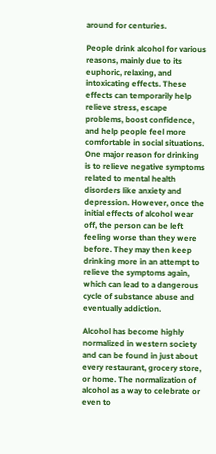around for centuries.

People drink alcohol for various reasons, mainly due to its euphoric, relaxing, and intoxicating effects. These effects can temporarily help relieve stress, escape problems, boost confidence, and help people feel more comfortable in social situations. One major reason for drinking is to relieve negative symptoms related to mental health disorders like anxiety and depression. However, once the initial effects of alcohol wear off, the person can be left feeling worse than they were before. They may then keep drinking more in an attempt to relieve the symptoms again, which can lead to a dangerous cycle of substance abuse and eventually addiction.

Alcohol has become highly normalized in western society and can be found in just about every restaurant, grocery store, or home. The normalization of alcohol as a way to celebrate or even to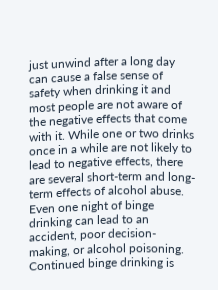just unwind after a long day can cause a false sense of safety when drinking it and most people are not aware of the negative effects that come with it. While one or two drinks once in a while are not likely to lead to negative effects, there are several short-term and long-term effects of alcohol abuse. Even one night of binge drinking can lead to an accident, poor decision-making, or alcohol poisoning. Continued binge drinking is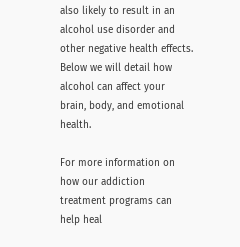also likely to result in an alcohol use disorder and other negative health effects. Below we will detail how alcohol can affect your brain, body, and emotional health.

For more information on how our addiction treatment programs can help heal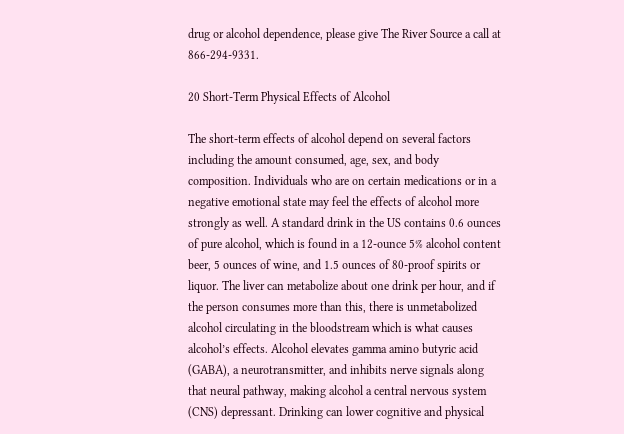drug or alcohol dependence, please give The River Source a call at 866-294-9331.

20 Short-Term Physical Effects of Alcohol

The short-term effects of alcohol depend on several factors including the amount consumed, age, sex, and body composition. Individuals who are on certain medications or in a negative emotional state may feel the effects of alcohol more strongly as well. A standard drink in the US contains 0.6 ounces of pure alcohol, which is found in a 12-ounce 5% alcohol content beer, 5 ounces of wine, and 1.5 ounces of 80-proof spirits or liquor. The liver can metabolize about one drink per hour, and if the person consumes more than this, there is unmetabolized alcohol circulating in the bloodstream which is what causes alcohol’s effects. Alcohol elevates gamma amino butyric acid (GABA), a neurotransmitter, and inhibits nerve signals along that neural pathway, making alcohol a central nervous system (CNS) depressant. Drinking can lower cognitive and physical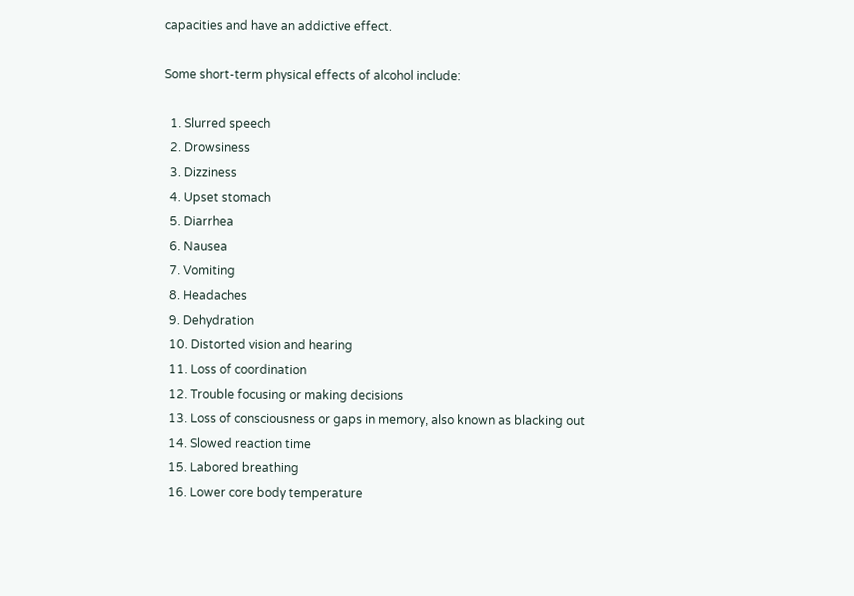capacities and have an addictive effect.

Some short-term physical effects of alcohol include:

  1. Slurred speech
  2. Drowsiness
  3. Dizziness
  4. Upset stomach
  5. Diarrhea
  6. Nausea
  7. Vomiting
  8. Headaches
  9. Dehydration
  10. Distorted vision and hearing
  11. Loss of coordination
  12. Trouble focusing or making decisions
  13. Loss of consciousness or gaps in memory, also known as blacking out
  14. Slowed reaction time
  15. Labored breathing
  16. Lower core body temperature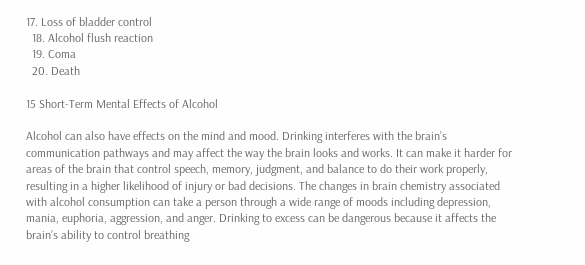17. Loss of bladder control
  18. Alcohol flush reaction
  19. Coma
  20. Death

15 Short-Term Mental Effects of Alcohol

Alcohol can also have effects on the mind and mood. Drinking interferes with the brain’s communication pathways and may affect the way the brain looks and works. It can make it harder for areas of the brain that control speech, memory, judgment, and balance to do their work properly, resulting in a higher likelihood of injury or bad decisions. The changes in brain chemistry associated with alcohol consumption can take a person through a wide range of moods including depression, mania, euphoria, aggression, and anger. Drinking to excess can be dangerous because it affects the brain’s ability to control breathing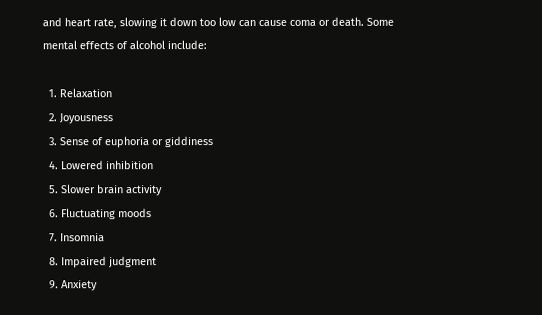and heart rate, slowing it down too low can cause coma or death. Some mental effects of alcohol include:

  1. Relaxation
  2. Joyousness
  3. Sense of euphoria or giddiness
  4. Lowered inhibition
  5. Slower brain activity
  6. Fluctuating moods
  7. Insomnia
  8. Impaired judgment
  9. Anxiety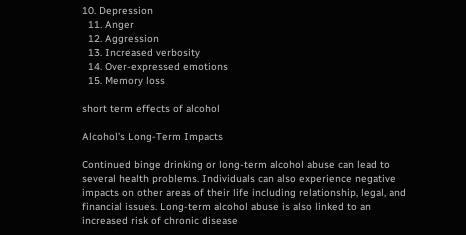10. Depression
  11. Anger
  12. Aggression
  13. Increased verbosity
  14. Over-expressed emotions
  15. Memory loss

short term effects of alcohol

Alcohol’s Long-Term Impacts

Continued binge drinking or long-term alcohol abuse can lead to several health problems. Individuals can also experience negative impacts on other areas of their life including relationship, legal, and financial issues. Long-term alcohol abuse is also linked to an increased risk of chronic disease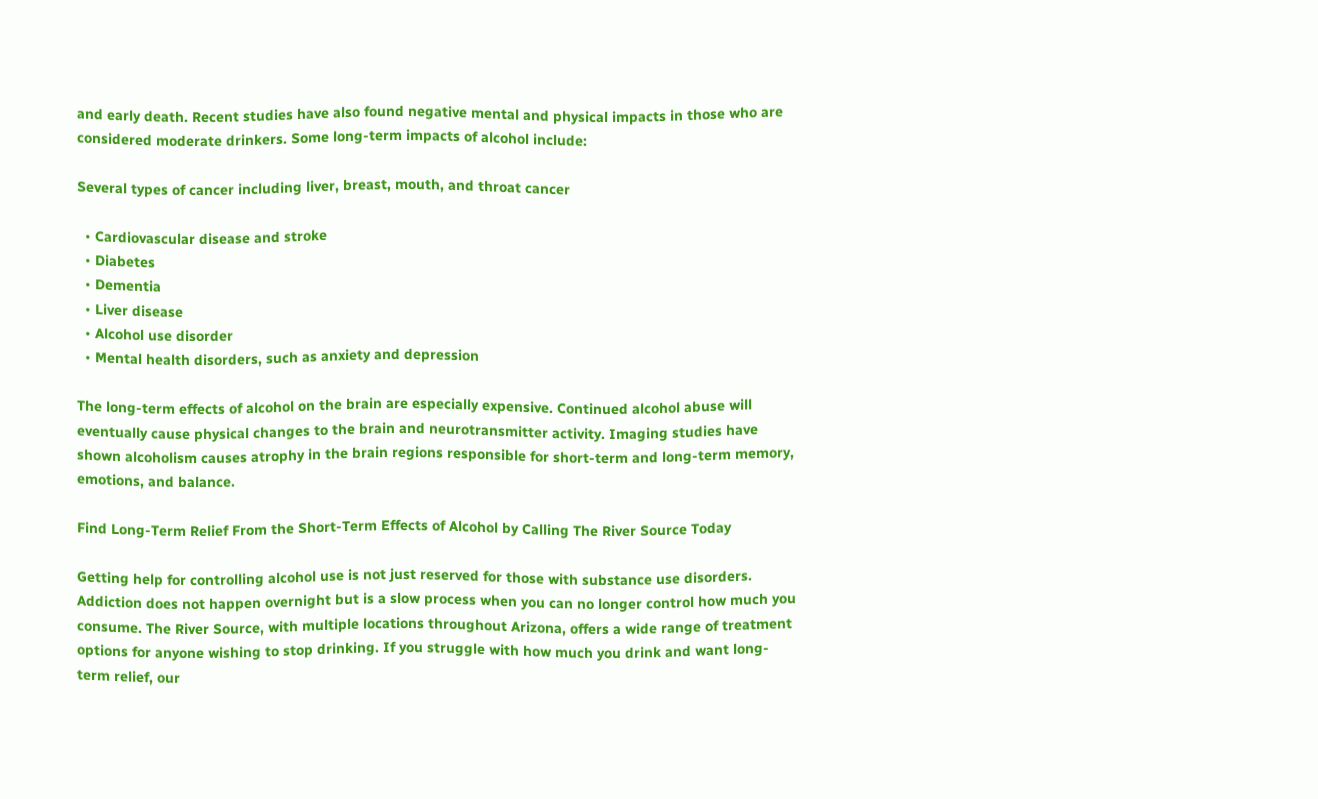and early death. Recent studies have also found negative mental and physical impacts in those who are considered moderate drinkers. Some long-term impacts of alcohol include:

Several types of cancer including liver, breast, mouth, and throat cancer

  • Cardiovascular disease and stroke
  • Diabetes
  • Dementia
  • Liver disease
  • Alcohol use disorder
  • Mental health disorders, such as anxiety and depression

The long-term effects of alcohol on the brain are especially expensive. Continued alcohol abuse will eventually cause physical changes to the brain and neurotransmitter activity. Imaging studies have shown alcoholism causes atrophy in the brain regions responsible for short-term and long-term memory, emotions, and balance.

Find Long-Term Relief From the Short-Term Effects of Alcohol by Calling The River Source Today

Getting help for controlling alcohol use is not just reserved for those with substance use disorders. Addiction does not happen overnight but is a slow process when you can no longer control how much you consume. The River Source, with multiple locations throughout Arizona, offers a wide range of treatment options for anyone wishing to stop drinking. If you struggle with how much you drink and want long-term relief, our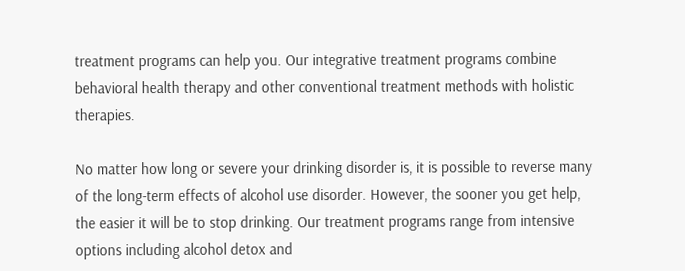treatment programs can help you. Our integrative treatment programs combine behavioral health therapy and other conventional treatment methods with holistic therapies.

No matter how long or severe your drinking disorder is, it is possible to reverse many of the long-term effects of alcohol use disorder. However, the sooner you get help, the easier it will be to stop drinking. Our treatment programs range from intensive options including alcohol detox and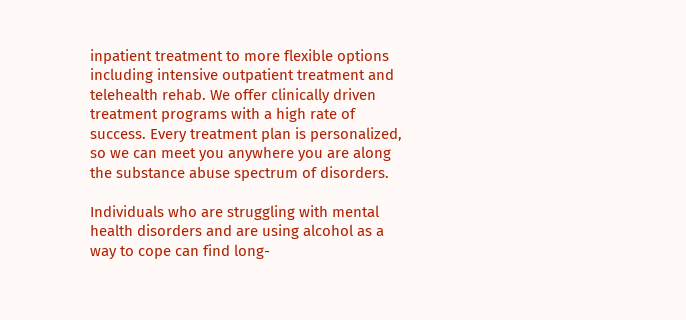inpatient treatment to more flexible options including intensive outpatient treatment and telehealth rehab. We offer clinically driven treatment programs with a high rate of success. Every treatment plan is personalized, so we can meet you anywhere you are along the substance abuse spectrum of disorders.

Individuals who are struggling with mental health disorders and are using alcohol as a way to cope can find long-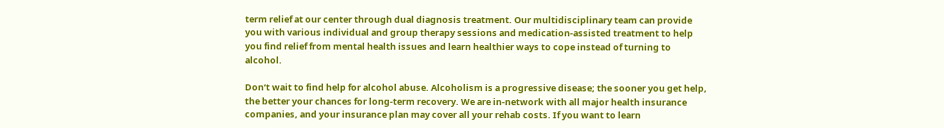term relief at our center through dual diagnosis treatment. Our multidisciplinary team can provide you with various individual and group therapy sessions and medication-assisted treatment to help you find relief from mental health issues and learn healthier ways to cope instead of turning to alcohol.

Don’t wait to find help for alcohol abuse. Alcoholism is a progressive disease; the sooner you get help, the better your chances for long-term recovery. We are in-network with all major health insurance companies, and your insurance plan may cover all your rehab costs. If you want to learn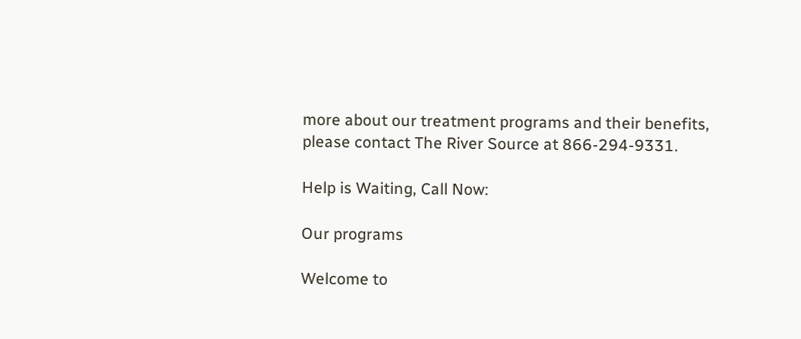more about our treatment programs and their benefits, please contact The River Source at 866-294-9331.

Help is Waiting, Call Now:

Our programs

Welcome to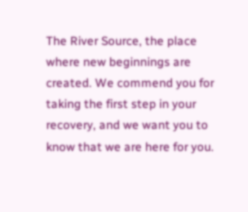The River Source, the place where new beginnings are created. We commend you for taking the first step in your recovery, and we want you to know that we are here for you.